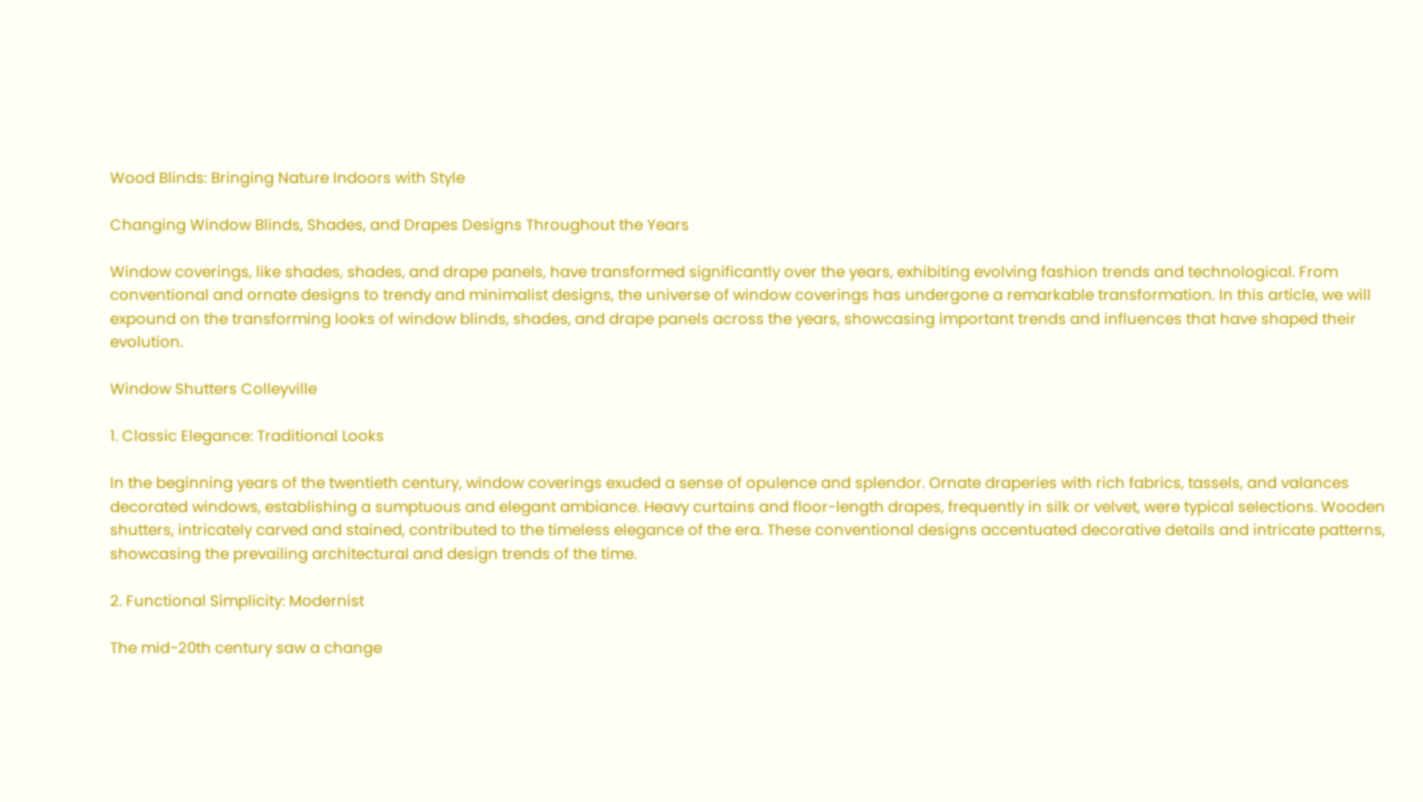Wood Blinds: Bringing Nature Indoors with Style

Changing Window Blinds, Shades, and Drapes Designs Throughout the Years

Window coverings, like shades, shades, and drape panels, have transformed significantly over the years, exhibiting evolving fashion trends and technological. From conventional and ornate designs to trendy and minimalist designs, the universe of window coverings has undergone a remarkable transformation. In this article, we will expound on the transforming looks of window blinds, shades, and drape panels across the years, showcasing important trends and influences that have shaped their evolution.

Window Shutters Colleyville

1. Classic Elegance: Traditional Looks

In the beginning years of the twentieth century, window coverings exuded a sense of opulence and splendor. Ornate draperies with rich fabrics, tassels, and valances decorated windows, establishing a sumptuous and elegant ambiance. Heavy curtains and floor-length drapes, frequently in silk or velvet, were typical selections. Wooden shutters, intricately carved and stained, contributed to the timeless elegance of the era. These conventional designs accentuated decorative details and intricate patterns, showcasing the prevailing architectural and design trends of the time.

2. Functional Simplicity: Modernist

The mid-20th century saw a change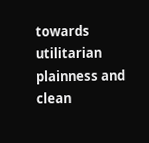towards utilitarian plainness and clean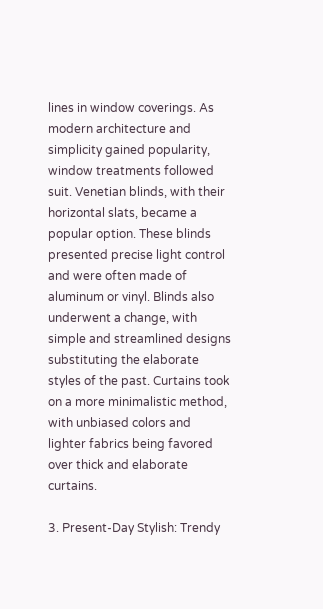lines in window coverings. As modern architecture and simplicity gained popularity, window treatments followed suit. Venetian blinds, with their horizontal slats, became a popular option. These blinds presented precise light control and were often made of aluminum or vinyl. Blinds also underwent a change, with simple and streamlined designs substituting the elaborate styles of the past. Curtains took on a more minimalistic method, with unbiased colors and lighter fabrics being favored over thick and elaborate curtains.

3. Present-Day Stylish: Trendy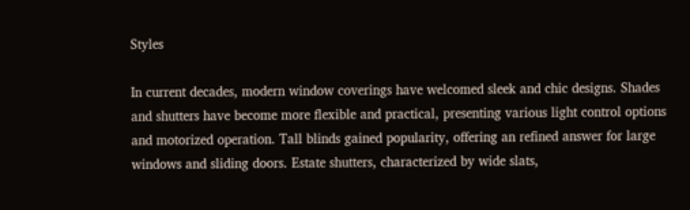Styles

In current decades, modern window coverings have welcomed sleek and chic designs. Shades and shutters have become more flexible and practical, presenting various light control options and motorized operation. Tall blinds gained popularity, offering an refined answer for large windows and sliding doors. Estate shutters, characterized by wide slats,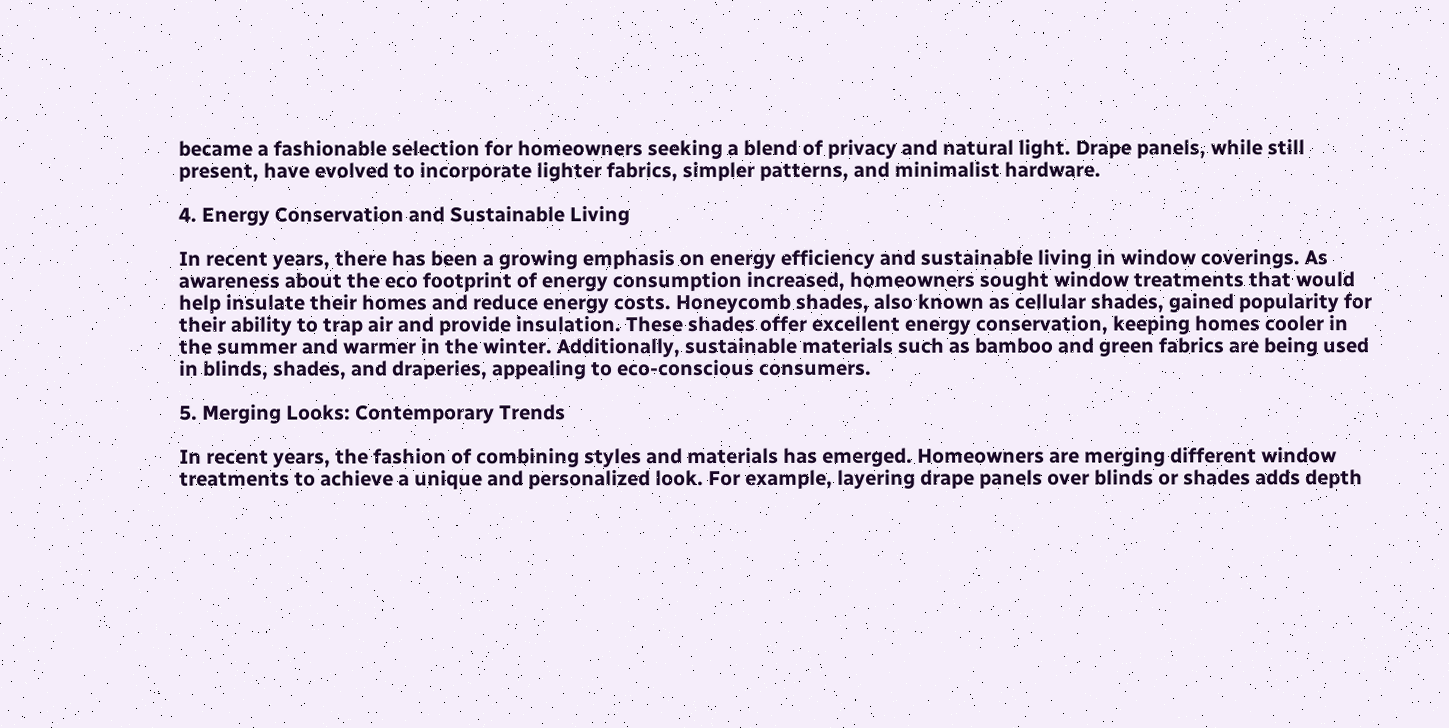became a fashionable selection for homeowners seeking a blend of privacy and natural light. Drape panels, while still present, have evolved to incorporate lighter fabrics, simpler patterns, and minimalist hardware.

4. Energy Conservation and Sustainable Living

In recent years, there has been a growing emphasis on energy efficiency and sustainable living in window coverings. As awareness about the eco footprint of energy consumption increased, homeowners sought window treatments that would help insulate their homes and reduce energy costs. Honeycomb shades, also known as cellular shades, gained popularity for their ability to trap air and provide insulation. These shades offer excellent energy conservation, keeping homes cooler in the summer and warmer in the winter. Additionally, sustainable materials such as bamboo and green fabrics are being used in blinds, shades, and draperies, appealing to eco-conscious consumers.

5. Merging Looks: Contemporary Trends

In recent years, the fashion of combining styles and materials has emerged. Homeowners are merging different window treatments to achieve a unique and personalized look. For example, layering drape panels over blinds or shades adds depth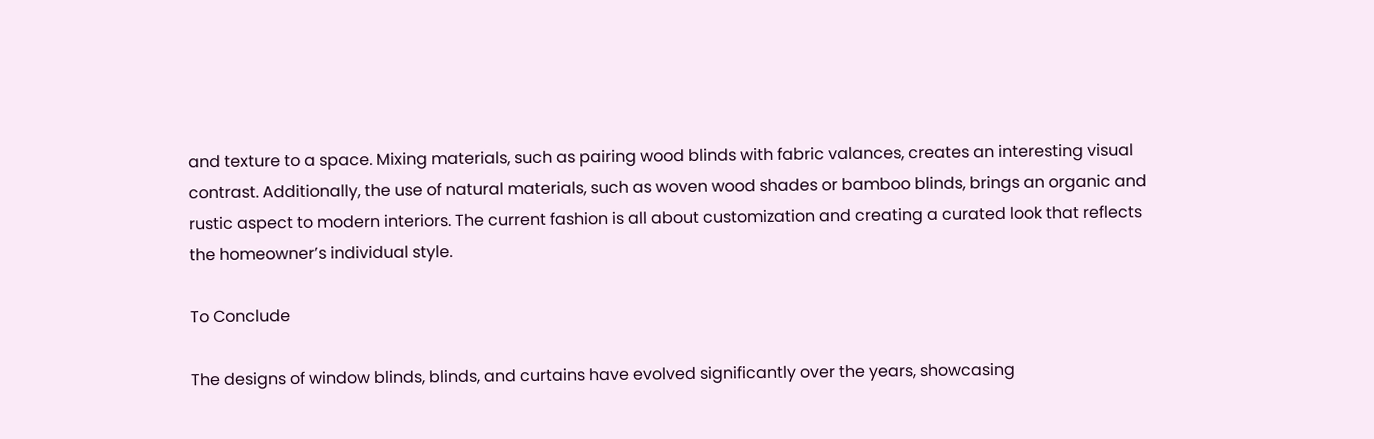and texture to a space. Mixing materials, such as pairing wood blinds with fabric valances, creates an interesting visual contrast. Additionally, the use of natural materials, such as woven wood shades or bamboo blinds, brings an organic and rustic aspect to modern interiors. The current fashion is all about customization and creating a curated look that reflects the homeowner’s individual style.

To Conclude

The designs of window blinds, blinds, and curtains have evolved significantly over the years, showcasing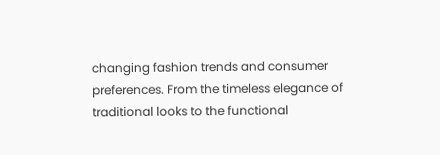changing fashion trends and consumer preferences. From the timeless elegance of traditional looks to the functional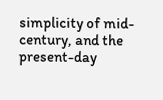simplicity of mid-century, and the present-day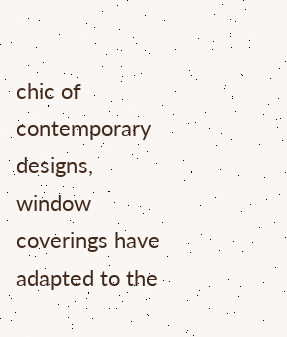chic of contemporary designs, window coverings have adapted to the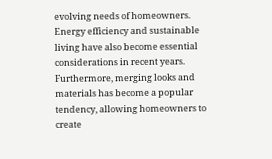evolving needs of homeowners. Energy efficiency and sustainable living have also become essential considerations in recent years. Furthermore, merging looks and materials has become a popular tendency, allowing homeowners to create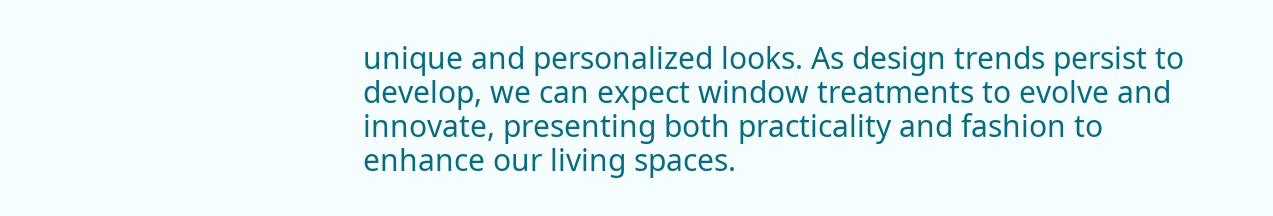unique and personalized looks. As design trends persist to develop, we can expect window treatments to evolve and innovate, presenting both practicality and fashion to enhance our living spaces.